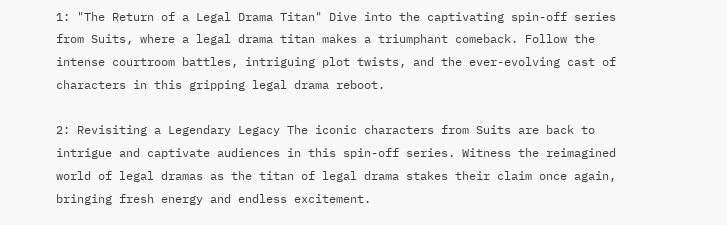1: "The Return of a Legal Drama Titan" Dive into the captivating spin-off series from Suits, where a legal drama titan makes a triumphant comeback. Follow the intense courtroom battles, intriguing plot twists, and the ever-evolving cast of characters in this gripping legal drama reboot.

2: Revisiting a Legendary Legacy The iconic characters from Suits are back to intrigue and captivate audiences in this spin-off series. Witness the reimagined world of legal dramas as the titan of legal drama stakes their claim once again, bringing fresh energy and endless excitement.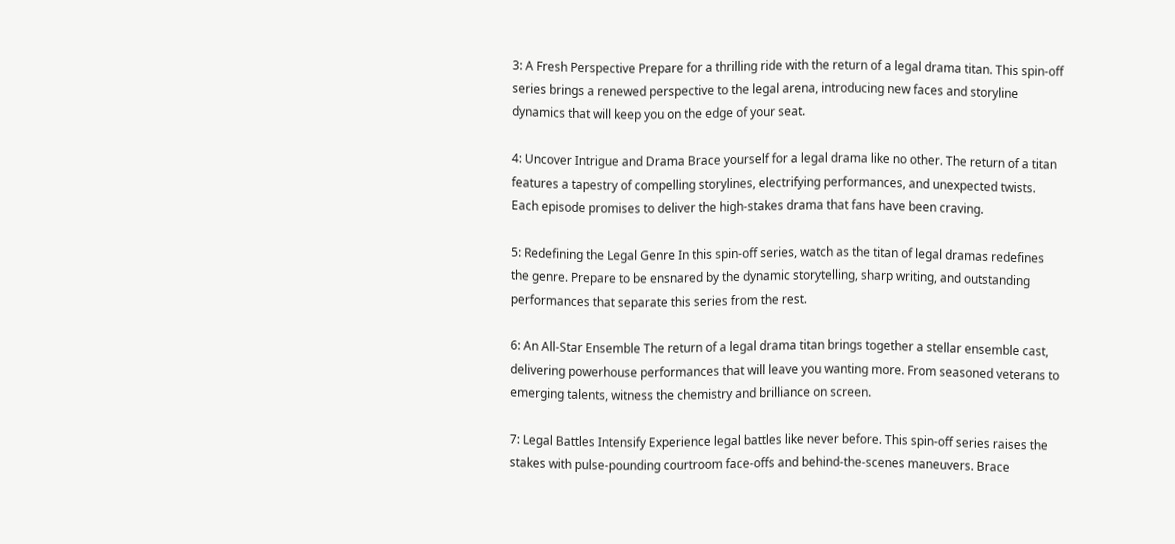3: A Fresh Perspective Prepare for a thrilling ride with the return of a legal drama titan. This spin-off series brings a renewed perspective to the legal arena, introducing new faces and storyline dynamics that will keep you on the edge of your seat.

4: Uncover Intrigue and Drama Brace yourself for a legal drama like no other. The return of a titan features a tapestry of compelling storylines, electrifying performances, and unexpected twists. Each episode promises to deliver the high-stakes drama that fans have been craving.

5: Redefining the Legal Genre In this spin-off series, watch as the titan of legal dramas redefines the genre. Prepare to be ensnared by the dynamic storytelling, sharp writing, and outstanding performances that separate this series from the rest.

6: An All-Star Ensemble The return of a legal drama titan brings together a stellar ensemble cast, delivering powerhouse performances that will leave you wanting more. From seasoned veterans to emerging talents, witness the chemistry and brilliance on screen.

7: Legal Battles Intensify Experience legal battles like never before. This spin-off series raises the stakes with pulse-pounding courtroom face-offs and behind-the-scenes maneuvers. Brace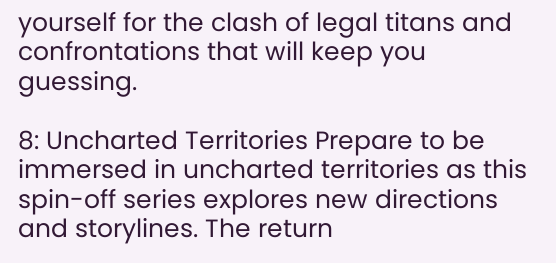yourself for the clash of legal titans and confrontations that will keep you guessing.

8: Uncharted Territories Prepare to be immersed in uncharted territories as this spin-off series explores new directions and storylines. The return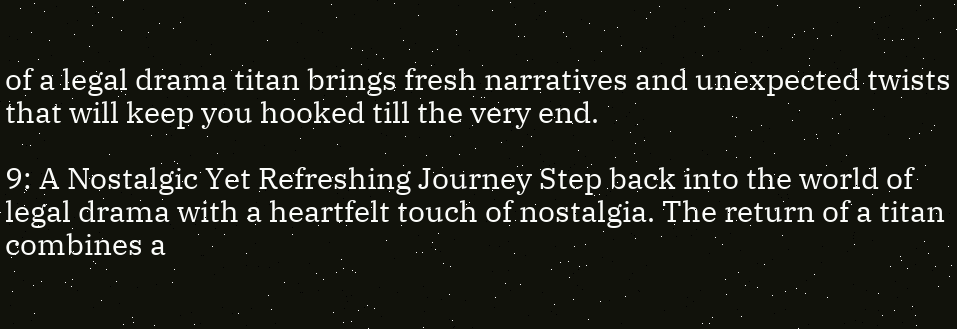of a legal drama titan brings fresh narratives and unexpected twists that will keep you hooked till the very end.

9: A Nostalgic Yet Refreshing Journey Step back into the world of legal drama with a heartfelt touch of nostalgia. The return of a titan combines a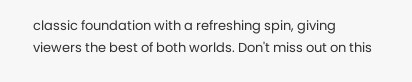classic foundation with a refreshing spin, giving viewers the best of both worlds. Don't miss out on this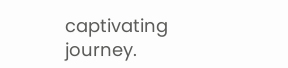captivating journey.